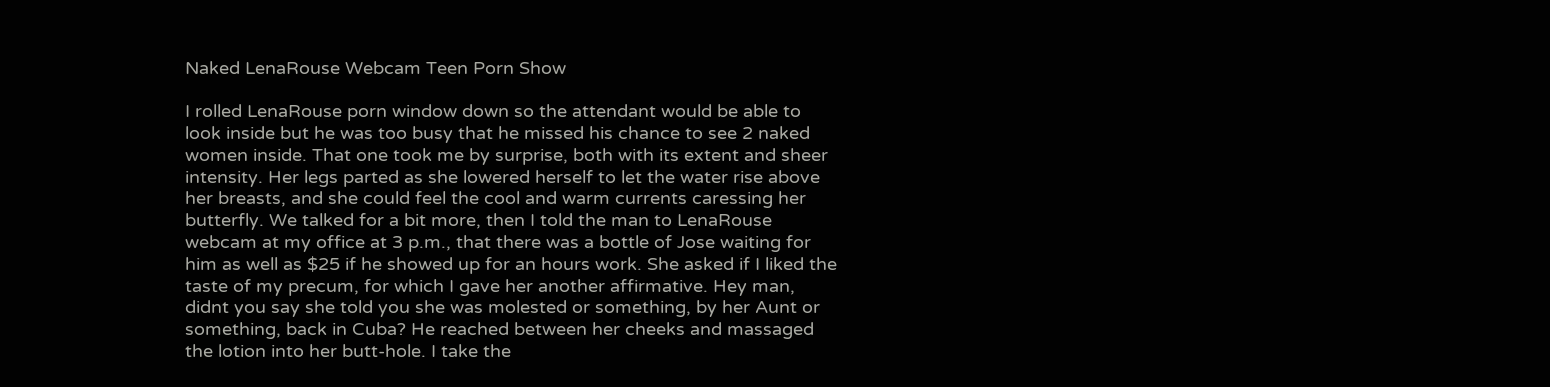Naked LenaRouse Webcam Teen Porn Show

I rolled LenaRouse porn window down so the attendant would be able to look inside but he was too busy that he missed his chance to see 2 naked women inside. That one took me by surprise, both with its extent and sheer intensity. Her legs parted as she lowered herself to let the water rise above her breasts, and she could feel the cool and warm currents caressing her butterfly. We talked for a bit more, then I told the man to LenaRouse webcam at my office at 3 p.m., that there was a bottle of Jose waiting for him as well as $25 if he showed up for an hours work. She asked if I liked the taste of my precum, for which I gave her another affirmative. Hey man, didnt you say she told you she was molested or something, by her Aunt or something, back in Cuba? He reached between her cheeks and massaged the lotion into her butt-hole. I take the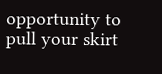opportunity to pull your skirt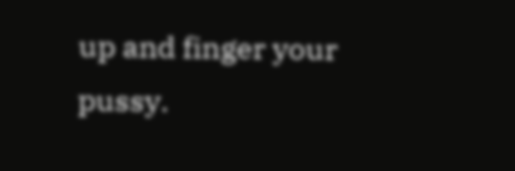up and finger your pussy.